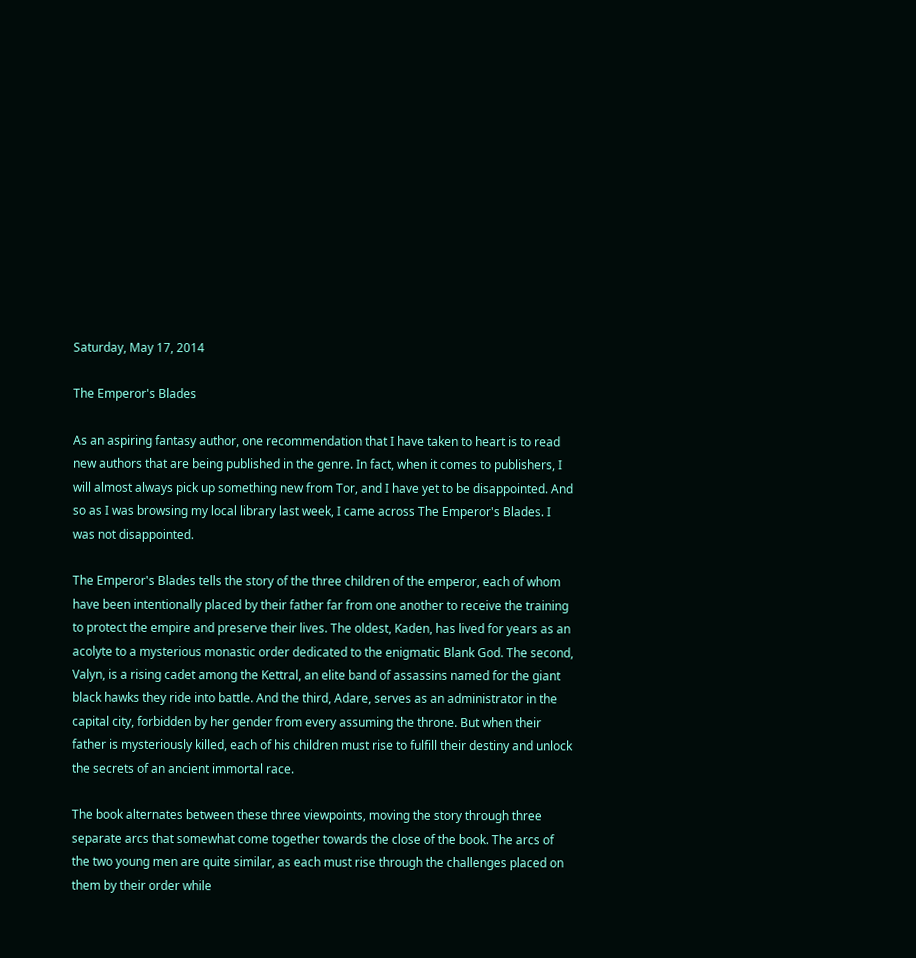Saturday, May 17, 2014

The Emperor's Blades

As an aspiring fantasy author, one recommendation that I have taken to heart is to read new authors that are being published in the genre. In fact, when it comes to publishers, I will almost always pick up something new from Tor, and I have yet to be disappointed. And so as I was browsing my local library last week, I came across The Emperor's Blades. I was not disappointed.

The Emperor's Blades tells the story of the three children of the emperor, each of whom have been intentionally placed by their father far from one another to receive the training to protect the empire and preserve their lives. The oldest, Kaden, has lived for years as an acolyte to a mysterious monastic order dedicated to the enigmatic Blank God. The second, Valyn, is a rising cadet among the Kettral, an elite band of assassins named for the giant black hawks they ride into battle. And the third, Adare, serves as an administrator in the capital city, forbidden by her gender from every assuming the throne. But when their father is mysteriously killed, each of his children must rise to fulfill their destiny and unlock the secrets of an ancient immortal race.

The book alternates between these three viewpoints, moving the story through three separate arcs that somewhat come together towards the close of the book. The arcs of the two young men are quite similar, as each must rise through the challenges placed on them by their order while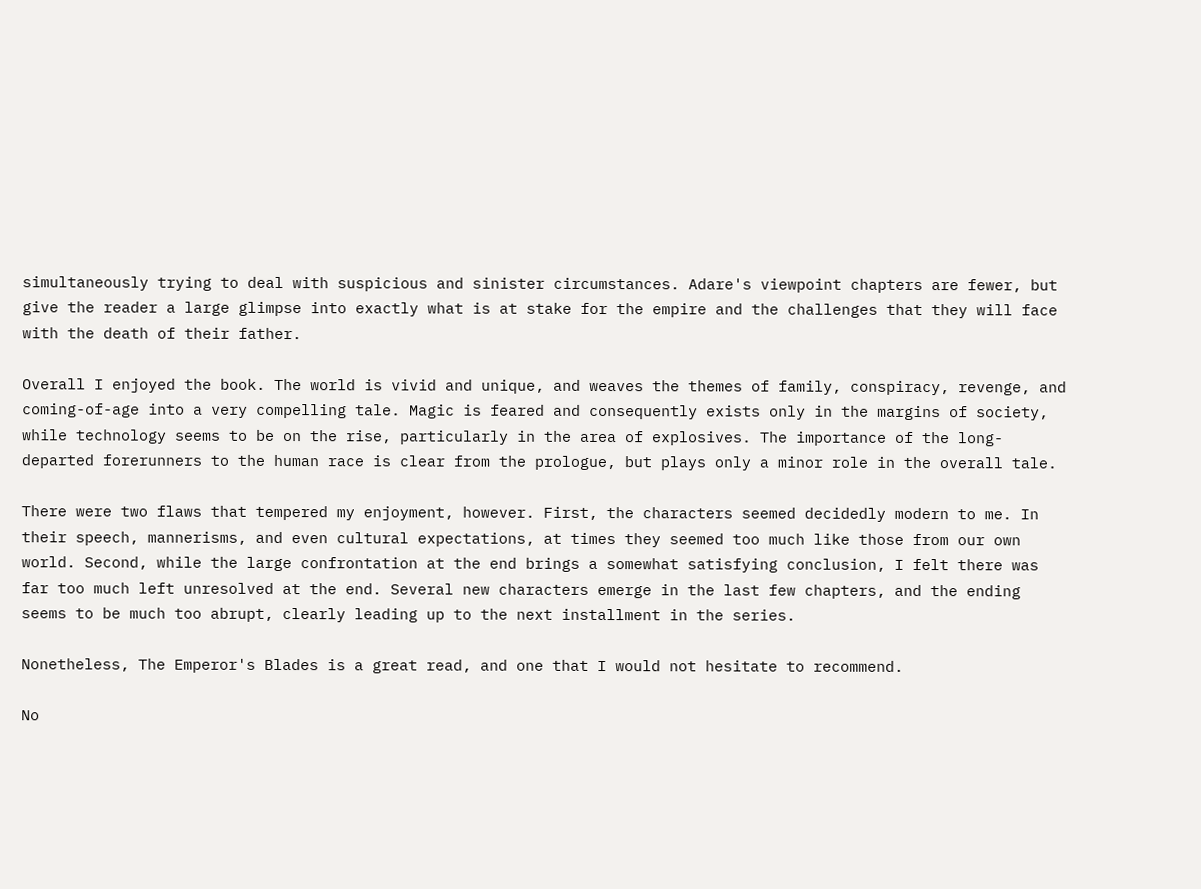simultaneously trying to deal with suspicious and sinister circumstances. Adare's viewpoint chapters are fewer, but give the reader a large glimpse into exactly what is at stake for the empire and the challenges that they will face with the death of their father.

Overall I enjoyed the book. The world is vivid and unique, and weaves the themes of family, conspiracy, revenge, and coming-of-age into a very compelling tale. Magic is feared and consequently exists only in the margins of society, while technology seems to be on the rise, particularly in the area of explosives. The importance of the long-departed forerunners to the human race is clear from the prologue, but plays only a minor role in the overall tale.

There were two flaws that tempered my enjoyment, however. First, the characters seemed decidedly modern to me. In their speech, mannerisms, and even cultural expectations, at times they seemed too much like those from our own world. Second, while the large confrontation at the end brings a somewhat satisfying conclusion, I felt there was far too much left unresolved at the end. Several new characters emerge in the last few chapters, and the ending seems to be much too abrupt, clearly leading up to the next installment in the series.

Nonetheless, The Emperor's Blades is a great read, and one that I would not hesitate to recommend.

No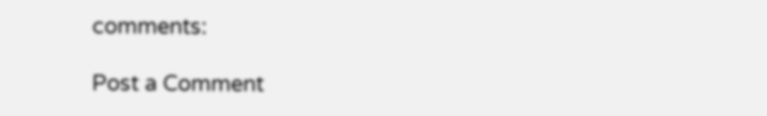comments:

Post a Comment